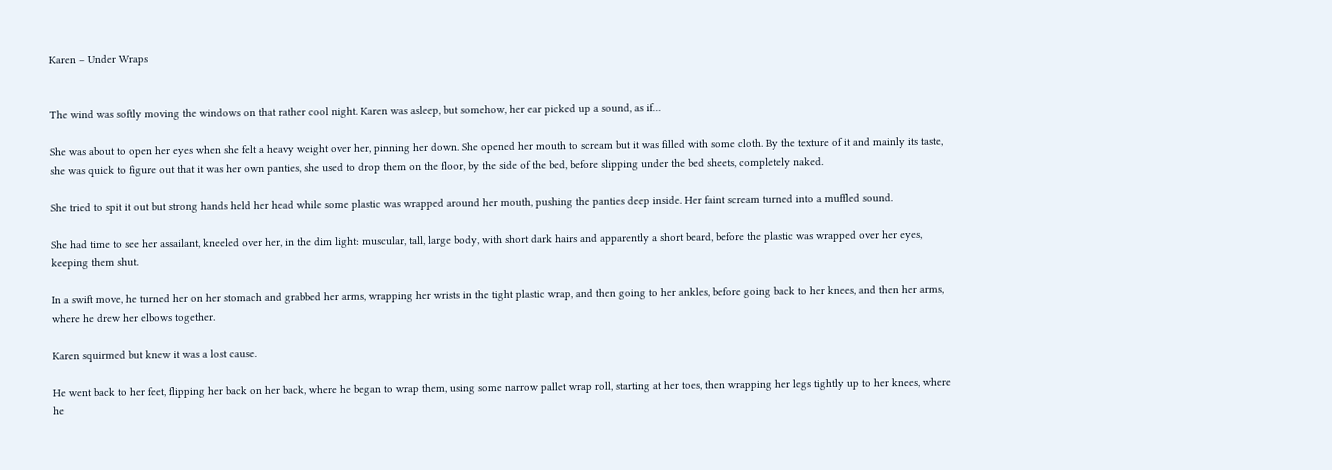Karen – Under Wraps


The wind was softly moving the windows on that rather cool night. Karen was asleep, but somehow, her ear picked up a sound, as if…

She was about to open her eyes when she felt a heavy weight over her, pinning her down. She opened her mouth to scream but it was filled with some cloth. By the texture of it and mainly its taste, she was quick to figure out that it was her own panties, she used to drop them on the floor, by the side of the bed, before slipping under the bed sheets, completely naked.

She tried to spit it out but strong hands held her head while some plastic was wrapped around her mouth, pushing the panties deep inside. Her faint scream turned into a muffled sound.

She had time to see her assailant, kneeled over her, in the dim light: muscular, tall, large body, with short dark hairs and apparently a short beard, before the plastic was wrapped over her eyes, keeping them shut.

In a swift move, he turned her on her stomach and grabbed her arms, wrapping her wrists in the tight plastic wrap, and then going to her ankles, before going back to her knees, and then her arms, where he drew her elbows together.

Karen squirmed but knew it was a lost cause.

He went back to her feet, flipping her back on her back, where he began to wrap them, using some narrow pallet wrap roll, starting at her toes, then wrapping her legs tightly up to her knees, where he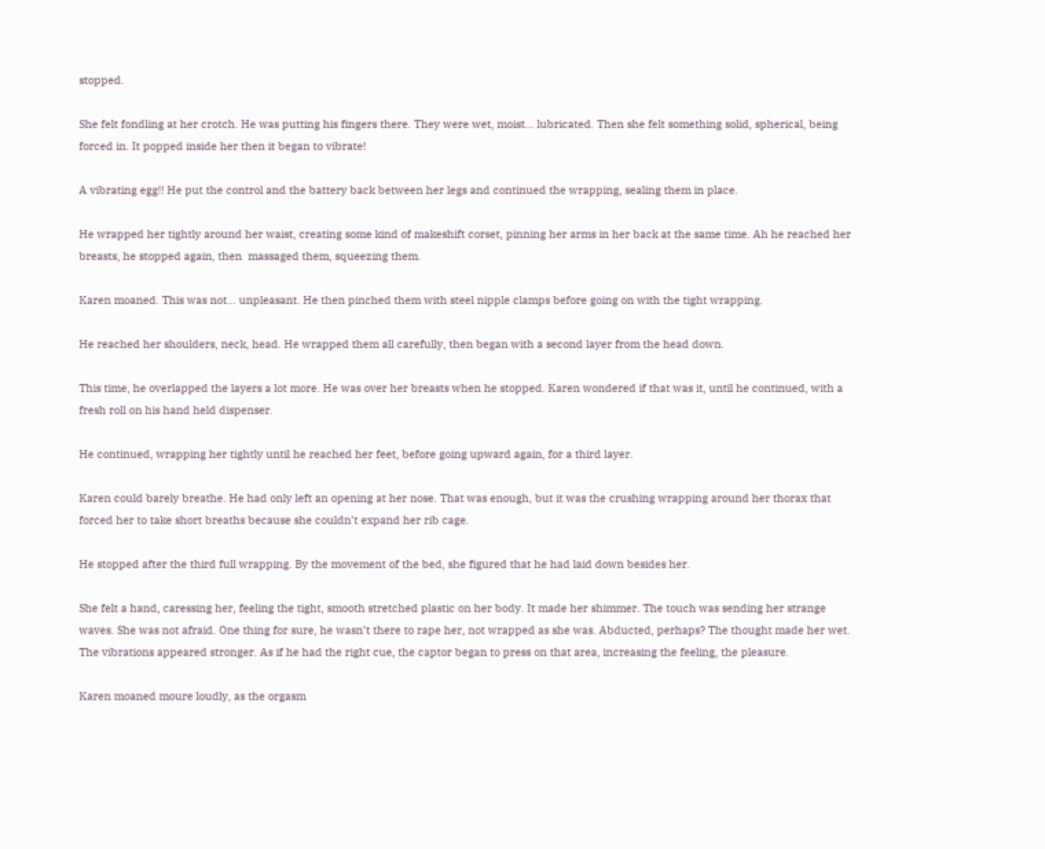stopped.

She felt fondling at her crotch. He was putting his fingers there. They were wet, moist… lubricated. Then she felt something solid, spherical, being forced in. It popped inside her then it began to vibrate!

A vibrating egg!! He put the control and the battery back between her legs and continued the wrapping, sealing them in place.

He wrapped her tightly around her waist, creating some kind of makeshift corset, pinning her arms in her back at the same time. Ah he reached her breasts, he stopped again, then  massaged them, squeezing them.

Karen moaned. This was not… unpleasant. He then pinched them with steel nipple clamps before going on with the tight wrapping.

He reached her shoulders, neck, head. He wrapped them all carefully, then began with a second layer from the head down.

This time, he overlapped the layers a lot more. He was over her breasts when he stopped. Karen wondered if that was it, until he continued, with a fresh roll on his hand held dispenser.

He continued, wrapping her tightly until he reached her feet, before going upward again, for a third layer.

Karen could barely breathe. He had only left an opening at her nose. That was enough, but it was the crushing wrapping around her thorax that forced her to take short breaths because she couldn’t expand her rib cage.

He stopped after the third full wrapping. By the movement of the bed, she figured that he had laid down besides her.

She felt a hand, caressing her, feeling the tight, smooth stretched plastic on her body. It made her shimmer. The touch was sending her strange waves. She was not afraid. One thing for sure, he wasn’t there to rape her, not wrapped as she was. Abducted, perhaps? The thought made her wet. The vibrations appeared stronger. As if he had the right cue, the captor began to press on that area, increasing the feeling, the pleasure.

Karen moaned moure loudly, as the orgasm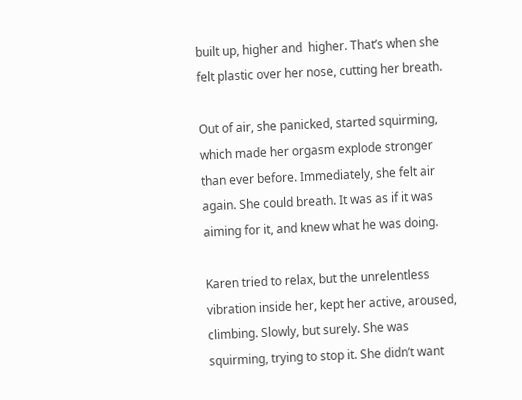built up, higher and  higher. That’s when she felt plastic over her nose, cutting her breath.

Out of air, she panicked, started squirming, which made her orgasm explode stronger than ever before. Immediately, she felt air again. She could breath. It was as if it was aiming for it, and knew what he was doing.

Karen tried to relax, but the unrelentless vibration inside her, kept her active, aroused, climbing. Slowly, but surely. She was squirming, trying to stop it. She didn’t want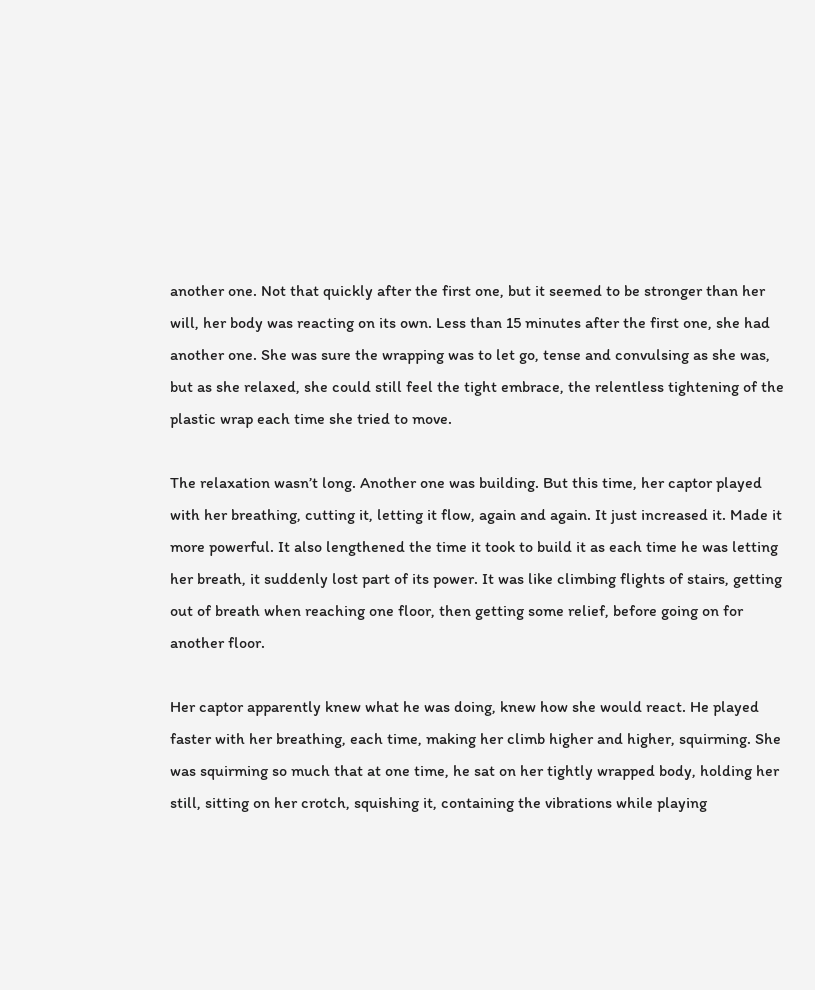another one. Not that quickly after the first one, but it seemed to be stronger than her will, her body was reacting on its own. Less than 15 minutes after the first one, she had another one. She was sure the wrapping was to let go, tense and convulsing as she was, but as she relaxed, she could still feel the tight embrace, the relentless tightening of the plastic wrap each time she tried to move.

The relaxation wasn’t long. Another one was building. But this time, her captor played with her breathing, cutting it, letting it flow, again and again. It just increased it. Made it more powerful. It also lengthened the time it took to build it as each time he was letting her breath, it suddenly lost part of its power. It was like climbing flights of stairs, getting out of breath when reaching one floor, then getting some relief, before going on for another floor.

Her captor apparently knew what he was doing, knew how she would react. He played faster with her breathing, each time, making her climb higher and higher, squirming. She was squirming so much that at one time, he sat on her tightly wrapped body, holding her still, sitting on her crotch, squishing it, containing the vibrations while playing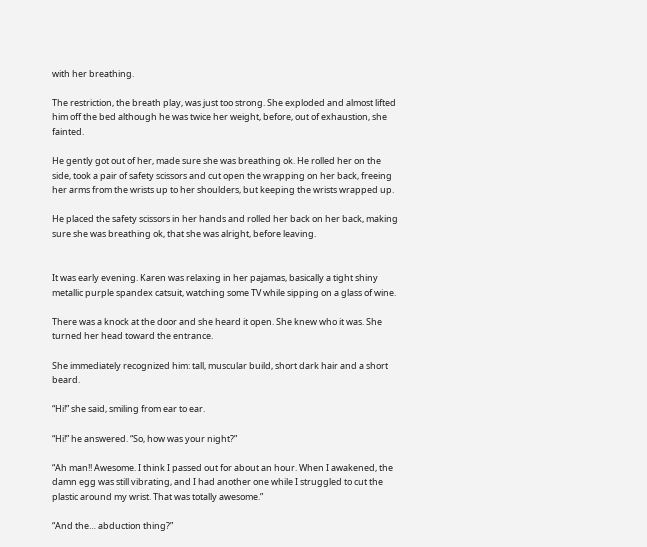with her breathing.

The restriction, the breath play, was just too strong. She exploded and almost lifted him off the bed although he was twice her weight, before, out of exhaustion, she fainted.

He gently got out of her, made sure she was breathing ok. He rolled her on the side, took a pair of safety scissors and cut open the wrapping on her back, freeing her arms from the wrists up to her shoulders, but keeping the wrists wrapped up.

He placed the safety scissors in her hands and rolled her back on her back, making sure she was breathing ok, that she was alright, before leaving.


It was early evening. Karen was relaxing in her pajamas, basically a tight shiny metallic purple spandex catsuit, watching some TV while sipping on a glass of wine.

There was a knock at the door and she heard it open. She knew who it was. She turned her head toward the entrance.

She immediately recognized him: tall, muscular build, short dark hair and a short beard.

“Hi!” she said, smiling from ear to ear.

“Hi!” he answered. “So, how was your night?”

“Ah man!! Awesome. I think I passed out for about an hour. When I awakened, the damn egg was still vibrating, and I had another one while I struggled to cut the plastic around my wrist. That was totally awesome.”

“And the… abduction thing?”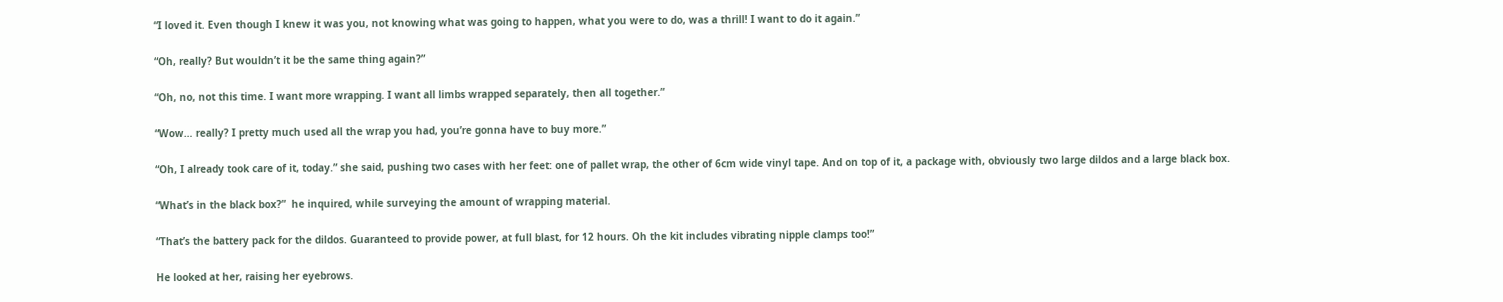“I loved it. Even though I knew it was you, not knowing what was going to happen, what you were to do, was a thrill! I want to do it again.”

“Oh, really? But wouldn’t it be the same thing again?”

“Oh, no, not this time. I want more wrapping. I want all limbs wrapped separately, then all together.”

“Wow… really? I pretty much used all the wrap you had, you’re gonna have to buy more.”

“Oh, I already took care of it, today.” she said, pushing two cases with her feet: one of pallet wrap, the other of 6cm wide vinyl tape. And on top of it, a package with, obviously two large dildos and a large black box.

“What’s in the black box?”  he inquired, while surveying the amount of wrapping material.

“That’s the battery pack for the dildos. Guaranteed to provide power, at full blast, for 12 hours. Oh the kit includes vibrating nipple clamps too!”

He looked at her, raising her eyebrows.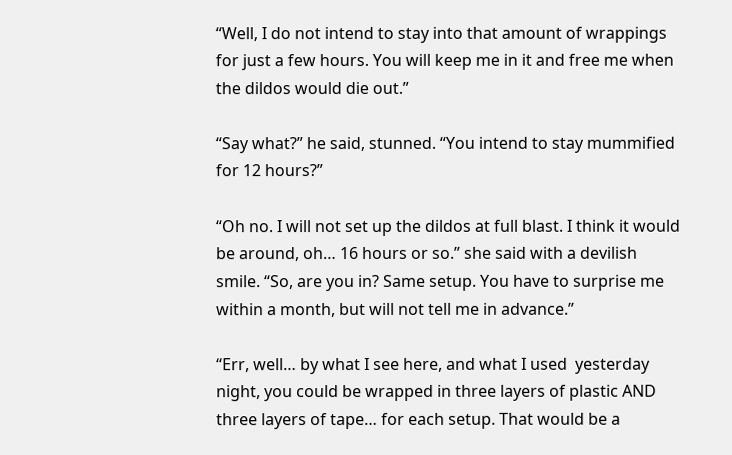“Well, I do not intend to stay into that amount of wrappings for just a few hours. You will keep me in it and free me when the dildos would die out.”

“Say what?” he said, stunned. “You intend to stay mummified for 12 hours?”

“Oh no. I will not set up the dildos at full blast. I think it would be around, oh… 16 hours or so.” she said with a devilish smile. “So, are you in? Same setup. You have to surprise me within a month, but will not tell me in advance.”

“Err, well… by what I see here, and what I used  yesterday night, you could be wrapped in three layers of plastic AND three layers of tape… for each setup. That would be a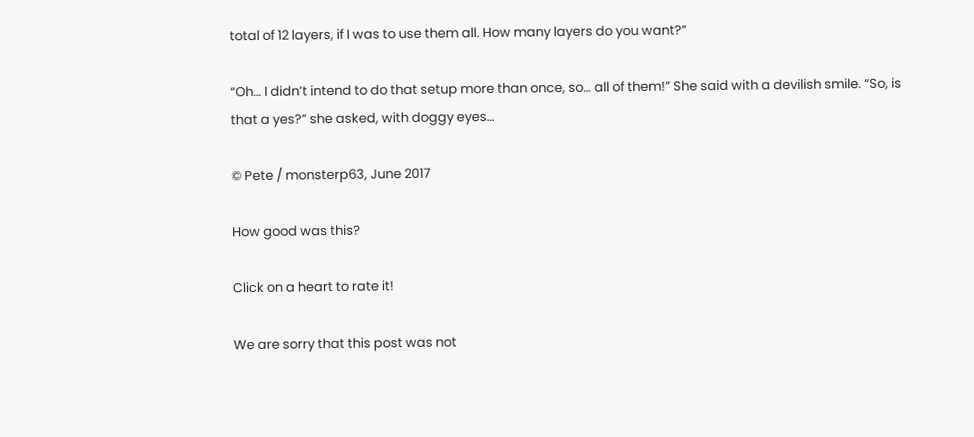total of 12 layers, if I was to use them all. How many layers do you want?”

“Oh… I didn’t intend to do that setup more than once, so… all of them!” She said with a devilish smile. “So, is that a yes?” she asked, with doggy eyes…

© Pete / monsterp63, June 2017

How good was this?

Click on a heart to rate it!

We are sorry that this post was not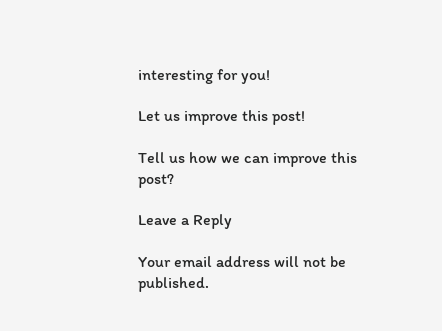interesting for you!

Let us improve this post!

Tell us how we can improve this post?

Leave a Reply

Your email address will not be published.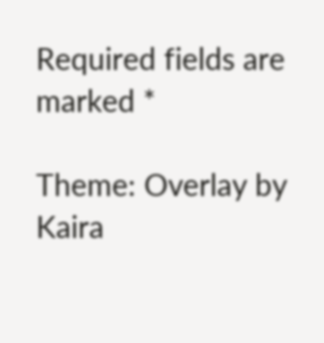Required fields are marked *

Theme: Overlay by Kaira